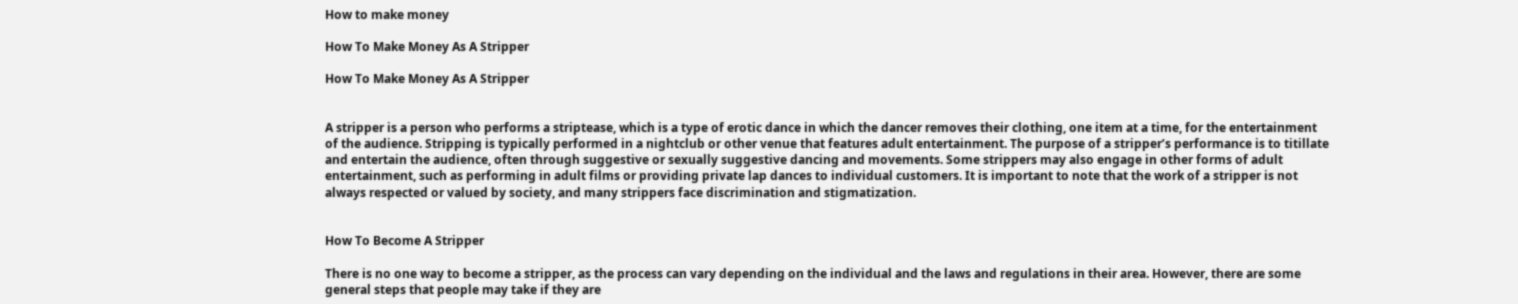How to make money

How To Make Money As A Stripper

How To Make Money As A Stripper


A stripper is a person who performs a striptease, which is a type of erotic dance in which the dancer removes their clothing, one item at a time, for the entertainment of the audience. Stripping is typically performed in a nightclub or other venue that features adult entertainment. The purpose of a stripper’s performance is to titillate and entertain the audience, often through suggestive or sexually suggestive dancing and movements. Some strippers may also engage in other forms of adult entertainment, such as performing in adult films or providing private lap dances to individual customers. It is important to note that the work of a stripper is not always respected or valued by society, and many strippers face discrimination and stigmatization.


How To Become A Stripper

There is no one way to become a stripper, as the process can vary depending on the individual and the laws and regulations in their area. However, there are some general steps that people may take if they are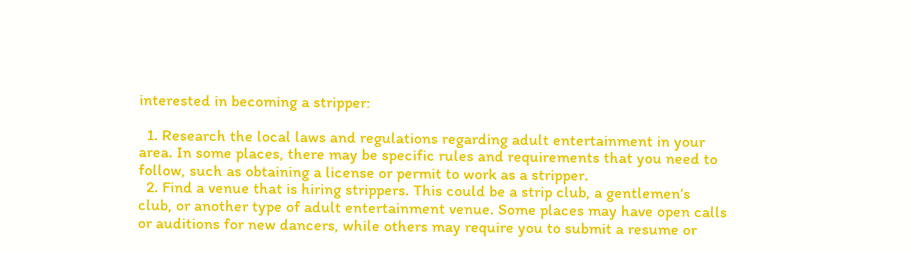interested in becoming a stripper:

  1. Research the local laws and regulations regarding adult entertainment in your area. In some places, there may be specific rules and requirements that you need to follow, such as obtaining a license or permit to work as a stripper.
  2. Find a venue that is hiring strippers. This could be a strip club, a gentlemen’s club, or another type of adult entertainment venue. Some places may have open calls or auditions for new dancers, while others may require you to submit a resume or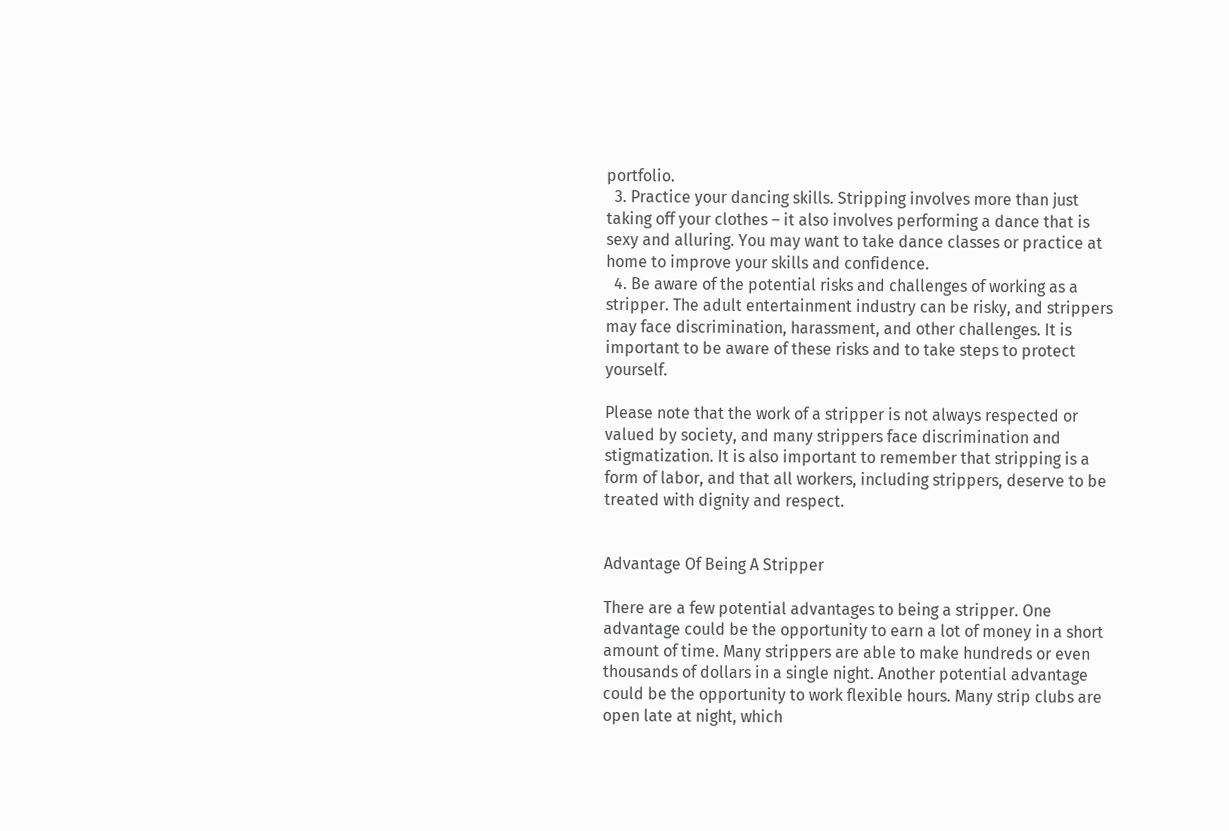portfolio.
  3. Practice your dancing skills. Stripping involves more than just taking off your clothes – it also involves performing a dance that is sexy and alluring. You may want to take dance classes or practice at home to improve your skills and confidence.
  4. Be aware of the potential risks and challenges of working as a stripper. The adult entertainment industry can be risky, and strippers may face discrimination, harassment, and other challenges. It is important to be aware of these risks and to take steps to protect yourself.

Please note that the work of a stripper is not always respected or valued by society, and many strippers face discrimination and stigmatization. It is also important to remember that stripping is a form of labor, and that all workers, including strippers, deserve to be treated with dignity and respect.


Advantage Of Being A Stripper

There are a few potential advantages to being a stripper. One advantage could be the opportunity to earn a lot of money in a short amount of time. Many strippers are able to make hundreds or even thousands of dollars in a single night. Another potential advantage could be the opportunity to work flexible hours. Many strip clubs are open late at night, which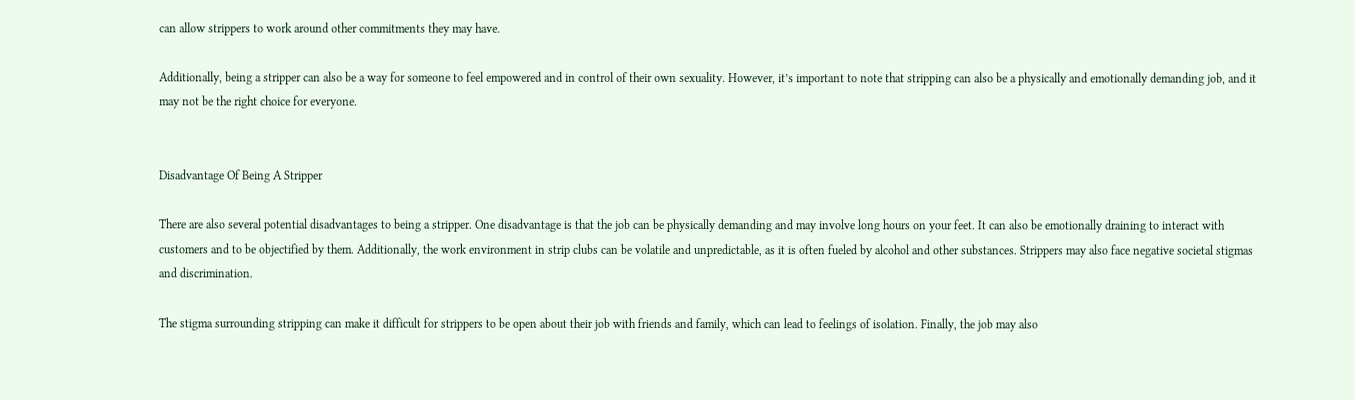can allow strippers to work around other commitments they may have.

Additionally, being a stripper can also be a way for someone to feel empowered and in control of their own sexuality. However, it’s important to note that stripping can also be a physically and emotionally demanding job, and it may not be the right choice for everyone.


Disadvantage Of Being A Stripper

There are also several potential disadvantages to being a stripper. One disadvantage is that the job can be physically demanding and may involve long hours on your feet. It can also be emotionally draining to interact with customers and to be objectified by them. Additionally, the work environment in strip clubs can be volatile and unpredictable, as it is often fueled by alcohol and other substances. Strippers may also face negative societal stigmas and discrimination.

The stigma surrounding stripping can make it difficult for strippers to be open about their job with friends and family, which can lead to feelings of isolation. Finally, the job may also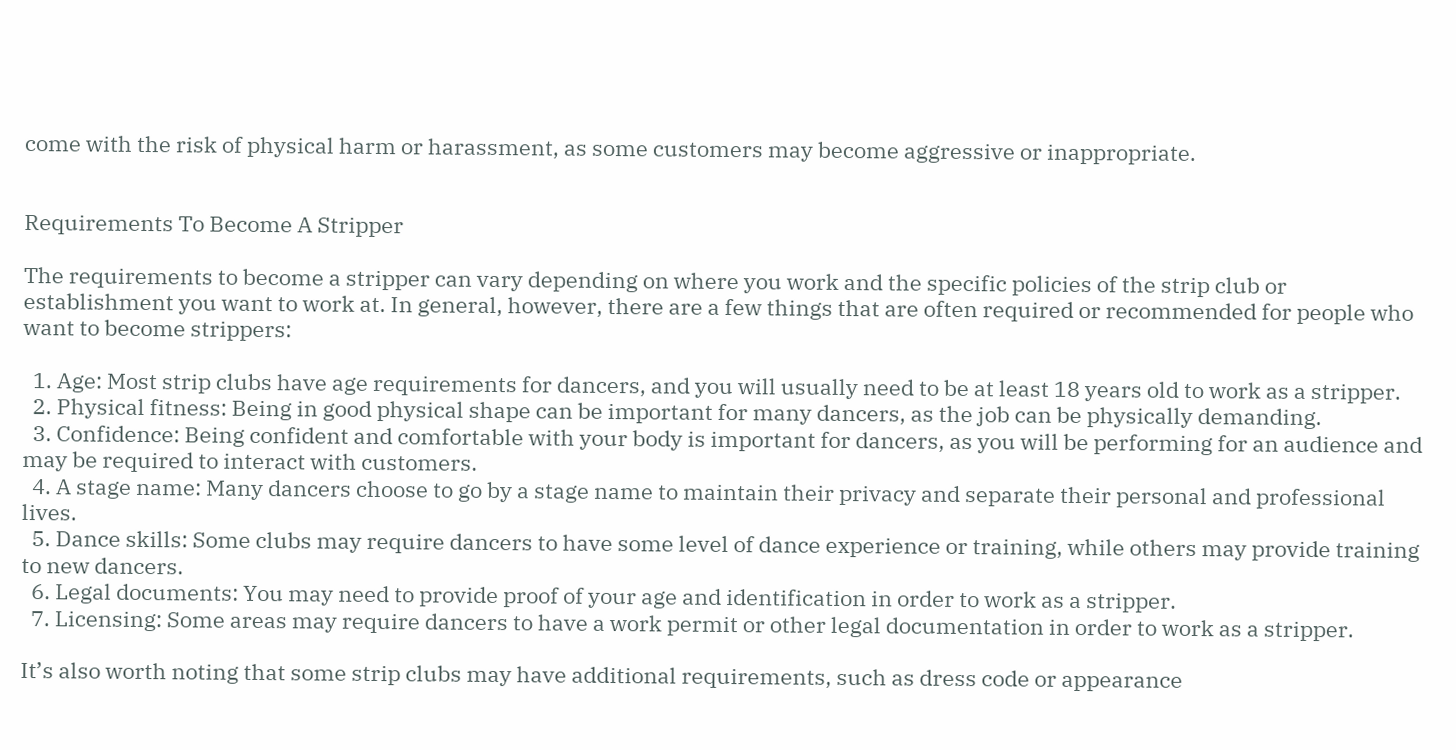come with the risk of physical harm or harassment, as some customers may become aggressive or inappropriate.


Requirements To Become A Stripper

The requirements to become a stripper can vary depending on where you work and the specific policies of the strip club or establishment you want to work at. In general, however, there are a few things that are often required or recommended for people who want to become strippers:

  1. Age: Most strip clubs have age requirements for dancers, and you will usually need to be at least 18 years old to work as a stripper.
  2. Physical fitness: Being in good physical shape can be important for many dancers, as the job can be physically demanding.
  3. Confidence: Being confident and comfortable with your body is important for dancers, as you will be performing for an audience and may be required to interact with customers.
  4. A stage name: Many dancers choose to go by a stage name to maintain their privacy and separate their personal and professional lives.
  5. Dance skills: Some clubs may require dancers to have some level of dance experience or training, while others may provide training to new dancers.
  6. Legal documents: You may need to provide proof of your age and identification in order to work as a stripper.
  7. Licensing: Some areas may require dancers to have a work permit or other legal documentation in order to work as a stripper.

It’s also worth noting that some strip clubs may have additional requirements, such as dress code or appearance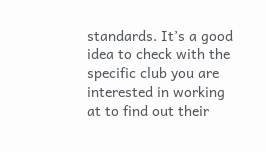standards. It’s a good idea to check with the specific club you are interested in working at to find out their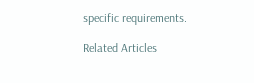specific requirements.

Related Articles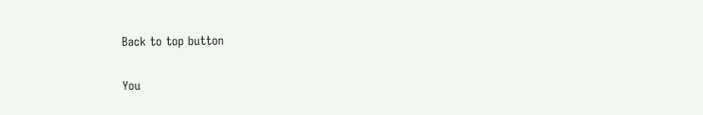Back to top button

You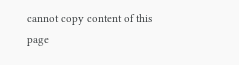cannot copy content of this page